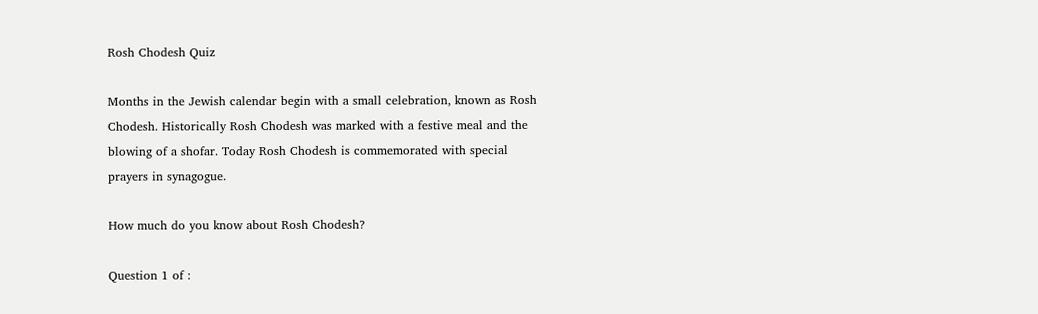Rosh Chodesh Quiz

Months in the Jewish calendar begin with a small celebration, known as Rosh Chodesh. Historically Rosh Chodesh was marked with a festive meal and the blowing of a shofar. Today Rosh Chodesh is commemorated with special prayers in synagogue.

How much do you know about Rosh Chodesh?

Question 1 of :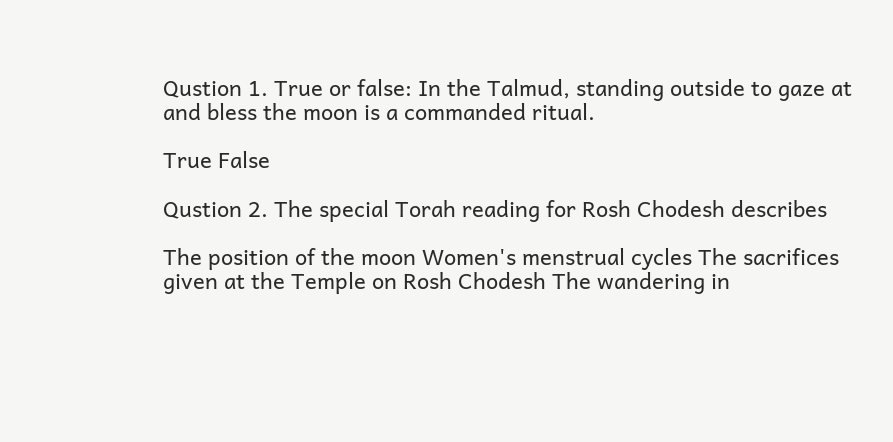Qustion 1. True or false: In the Talmud, standing outside to gaze at and bless the moon is a commanded ritual.

True False

Qustion 2. The special Torah reading for Rosh Chodesh describes

The position of the moon Women's menstrual cycles The sacrifices given at the Temple on Rosh Chodesh The wandering in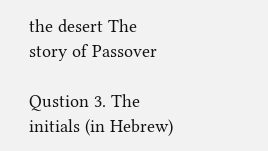the desert The story of Passover

Qustion 3. The initials (in Hebrew)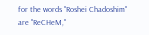for the words "Roshei Chadoshim" are "ReCHeM,"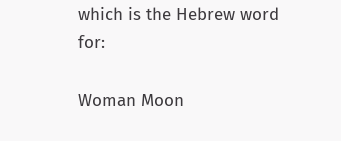which is the Hebrew word for:

Woman Moon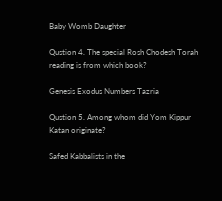Baby Womb Daughter

Qustion 4. The special Rosh Chodesh Torah reading is from which book?

Genesis Exodus Numbers Tazria

Qustion 5. Among whom did Yom Kippur Katan originate?

Safed Kabbalists in the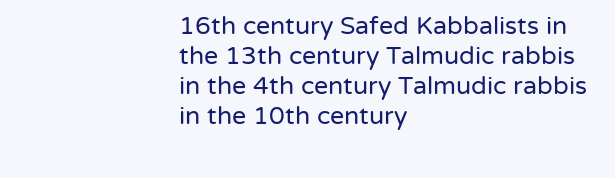16th century Safed Kabbalists in the 13th century Talmudic rabbis in the 4th century Talmudic rabbis in the 10th century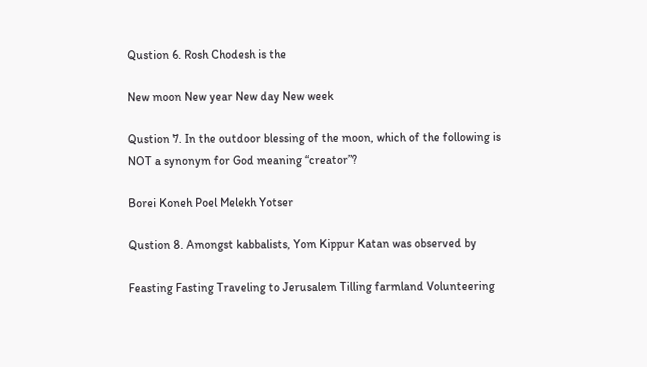Qustion 6. Rosh Chodesh is the

New moon New year New day New week

Qustion 7. In the outdoor blessing of the moon, which of the following is NOT a synonym for God meaning “creator”?

Borei Koneh Poel Melekh Yotser

Qustion 8. Amongst kabbalists, Yom Kippur Katan was observed by

Feasting Fasting Traveling to Jerusalem Tilling farmland Volunteering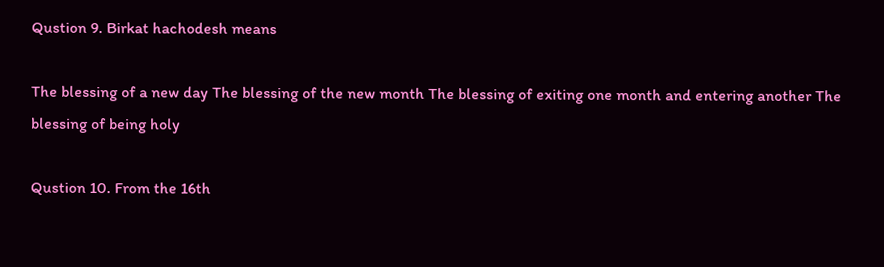Qustion 9. Birkat hachodesh means

The blessing of a new day The blessing of the new month The blessing of exiting one month and entering another The blessing of being holy

Qustion 10. From the 16th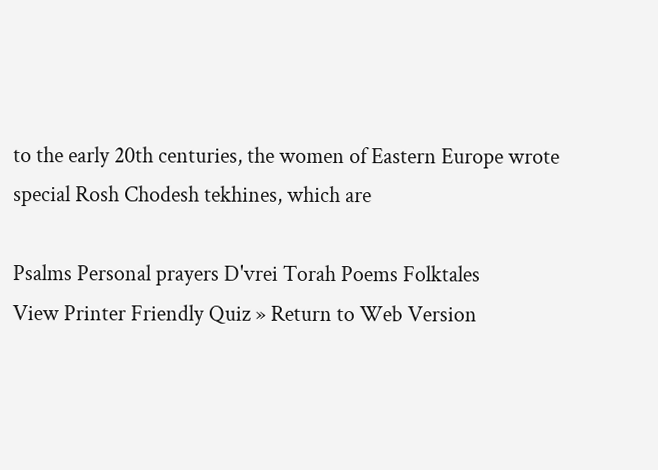to the early 20th centuries, the women of Eastern Europe wrote special Rosh Chodesh tekhines, which are

Psalms Personal prayers D'vrei Torah Poems Folktales
View Printer Friendly Quiz » Return to Web Version